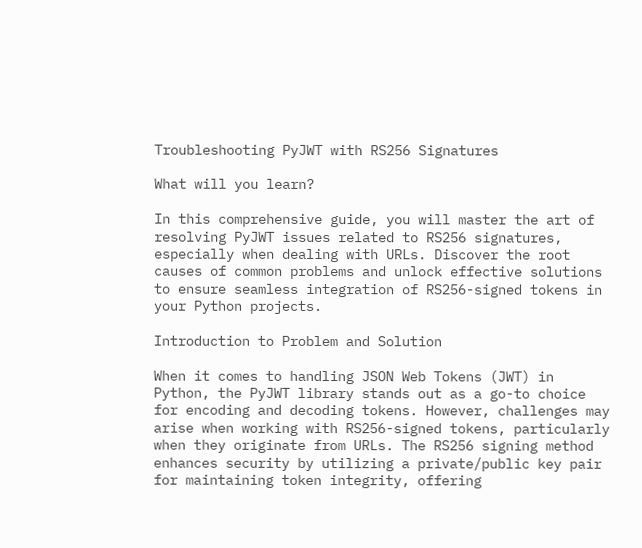Troubleshooting PyJWT with RS256 Signatures

What will you learn?

In this comprehensive guide, you will master the art of resolving PyJWT issues related to RS256 signatures, especially when dealing with URLs. Discover the root causes of common problems and unlock effective solutions to ensure seamless integration of RS256-signed tokens in your Python projects.

Introduction to Problem and Solution

When it comes to handling JSON Web Tokens (JWT) in Python, the PyJWT library stands out as a go-to choice for encoding and decoding tokens. However, challenges may arise when working with RS256-signed tokens, particularly when they originate from URLs. The RS256 signing method enhances security by utilizing a private/public key pair for maintaining token integrity, offering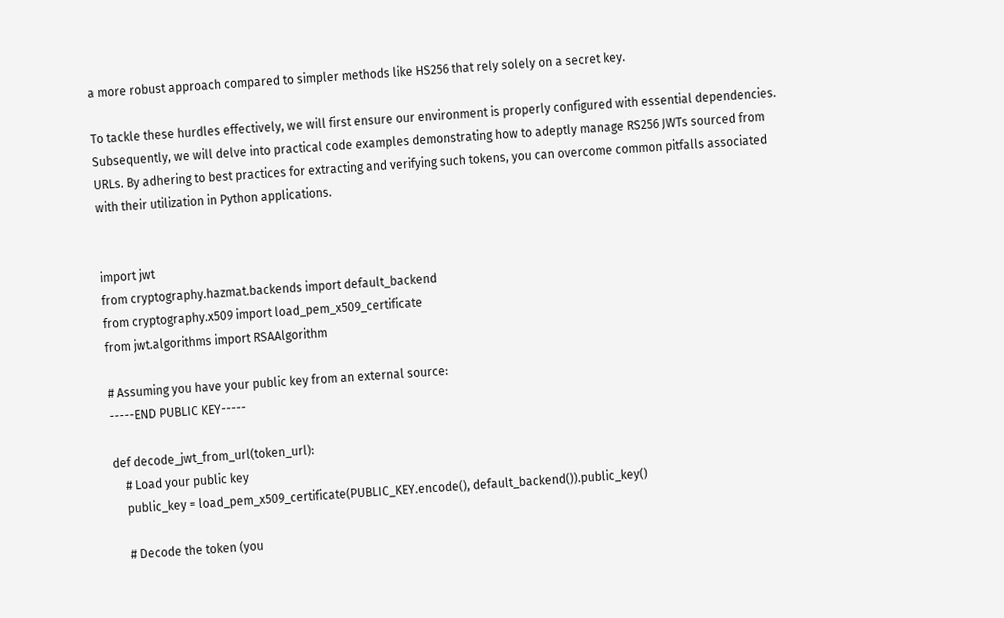a more robust approach compared to simpler methods like HS256 that rely solely on a secret key.

To tackle these hurdles effectively, we will first ensure our environment is properly configured with essential dependencies. Subsequently, we will delve into practical code examples demonstrating how to adeptly manage RS256 JWTs sourced from URLs. By adhering to best practices for extracting and verifying such tokens, you can overcome common pitfalls associated with their utilization in Python applications.


import jwt
from cryptography.hazmat.backends import default_backend
from cryptography.x509 import load_pem_x509_certificate
from jwt.algorithms import RSAAlgorithm

# Assuming you have your public key from an external source:
-----END PUBLIC KEY-----

def decode_jwt_from_url(token_url):
    # Load your public key
    public_key = load_pem_x509_certificate(PUBLIC_KEY.encode(), default_backend()).public_key()

    # Decode the token (you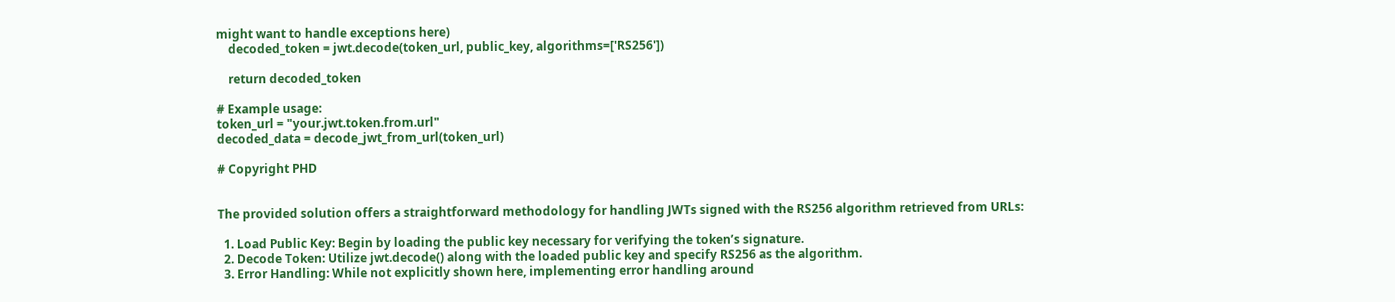might want to handle exceptions here)
    decoded_token = jwt.decode(token_url, public_key, algorithms=['RS256'])

    return decoded_token

# Example usage:
token_url = "your.jwt.token.from.url"
decoded_data = decode_jwt_from_url(token_url)

# Copyright PHD


The provided solution offers a straightforward methodology for handling JWTs signed with the RS256 algorithm retrieved from URLs:

  1. Load Public Key: Begin by loading the public key necessary for verifying the token’s signature.
  2. Decode Token: Utilize jwt.decode() along with the loaded public key and specify RS256 as the algorithm.
  3. Error Handling: While not explicitly shown here, implementing error handling around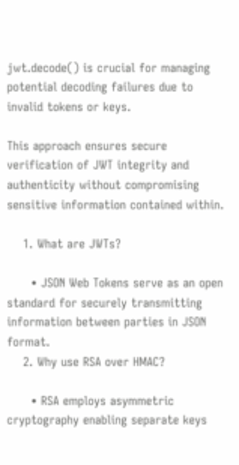jwt.decode() is crucial for managing potential decoding failures due to invalid tokens or keys.

This approach ensures secure verification of JWT integrity and authenticity without compromising sensitive information contained within.

    1. What are JWTs?

      • JSON Web Tokens serve as an open standard for securely transmitting information between parties in JSON format.
    2. Why use RSA over HMAC?

      • RSA employs asymmetric cryptography enabling separate keys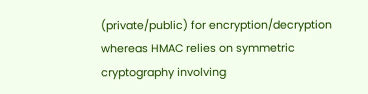(private/public) for encryption/decryption whereas HMAC relies on symmetric cryptography involving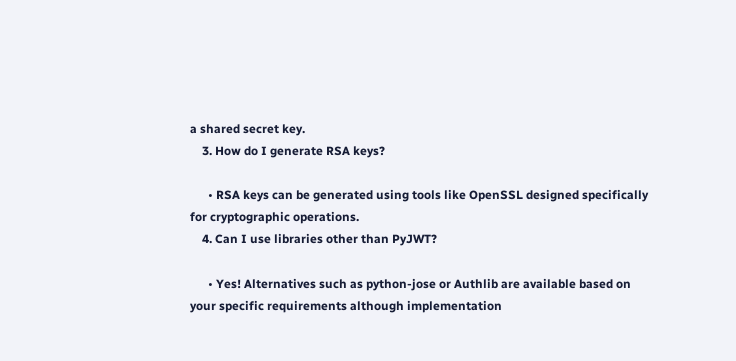a shared secret key.
    3. How do I generate RSA keys?

      • RSA keys can be generated using tools like OpenSSL designed specifically for cryptographic operations.
    4. Can I use libraries other than PyJWT?

      • Yes! Alternatives such as python-jose or Authlib are available based on your specific requirements although implementation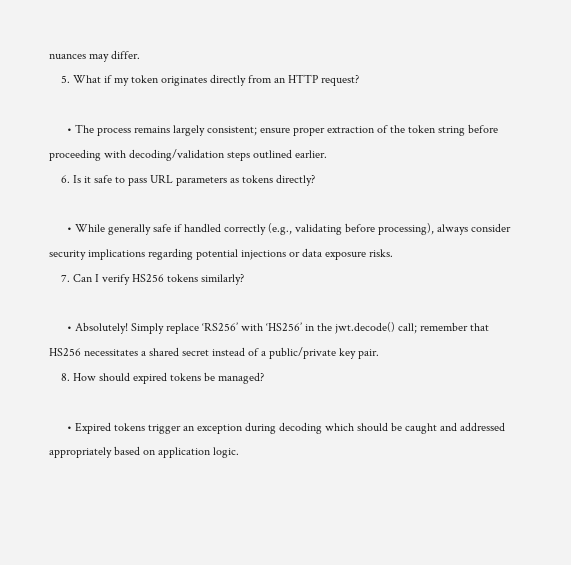nuances may differ.
    5. What if my token originates directly from an HTTP request?

      • The process remains largely consistent; ensure proper extraction of the token string before proceeding with decoding/validation steps outlined earlier.
    6. Is it safe to pass URL parameters as tokens directly?

      • While generally safe if handled correctly (e.g., validating before processing), always consider security implications regarding potential injections or data exposure risks.
    7. Can I verify HS256 tokens similarly?

      • Absolutely! Simply replace ‘RS256’ with ‘HS256’ in the jwt.decode() call; remember that HS256 necessitates a shared secret instead of a public/private key pair.
    8. How should expired tokens be managed?

      • Expired tokens trigger an exception during decoding which should be caught and addressed appropriately based on application logic.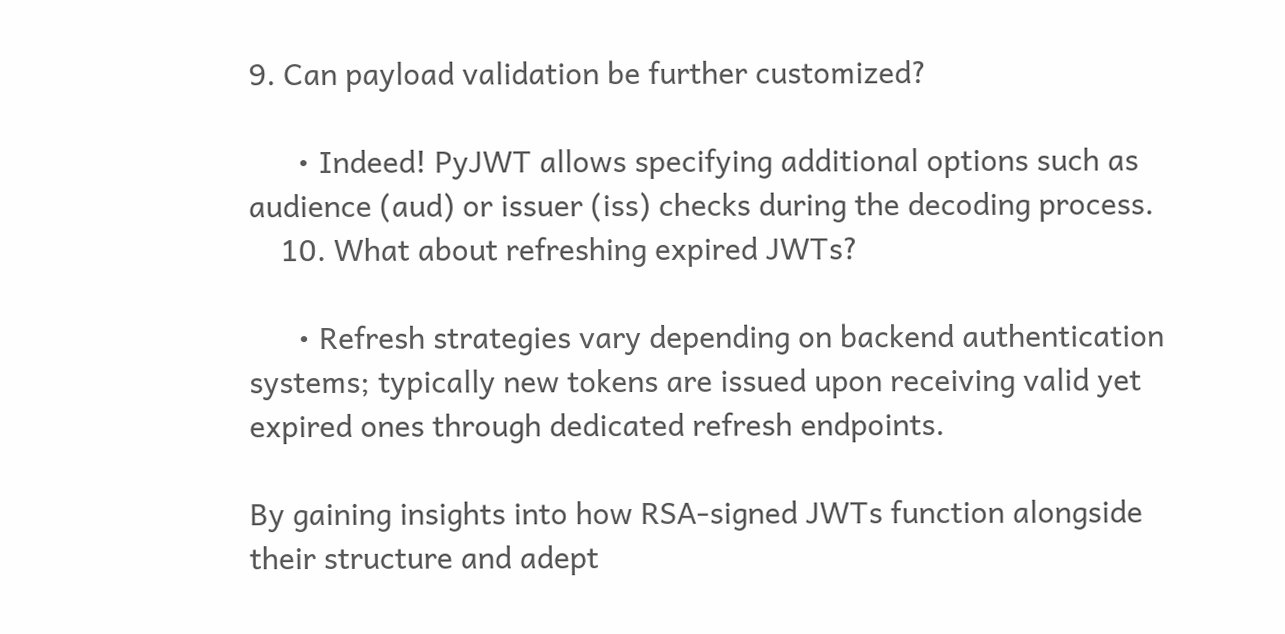9. Can payload validation be further customized?

      • Indeed! PyJWT allows specifying additional options such as audience (aud) or issuer (iss) checks during the decoding process.
    10. What about refreshing expired JWTs?

      • Refresh strategies vary depending on backend authentication systems; typically new tokens are issued upon receiving valid yet expired ones through dedicated refresh endpoints.

By gaining insights into how RSA-signed JWTs function alongside their structure and adept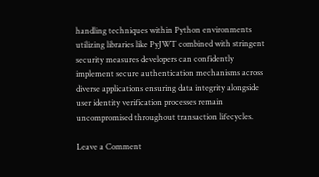handling techniques within Python environments utilizing libraries like PyJWT combined with stringent security measures developers can confidently implement secure authentication mechanisms across diverse applications ensuring data integrity alongside user identity verification processes remain uncompromised throughout transaction lifecycles.

Leave a Comment